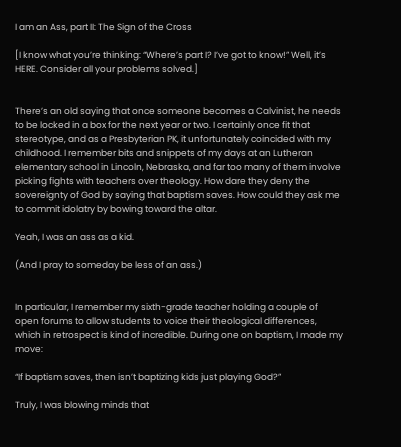I am an Ass, part II: The Sign of the Cross

[I know what you’re thinking: “Where’s part I? I’ve got to know!” Well, it’s HERE. Consider all your problems solved.]


There’s an old saying that once someone becomes a Calvinist, he needs to be locked in a box for the next year or two. I certainly once fit that stereotype, and as a Presbyterian PK, it unfortunately coincided with my childhood. I remember bits and snippets of my days at an Lutheran elementary school in Lincoln, Nebraska, and far too many of them involve picking fights with teachers over theology. How dare they deny the sovereignty of God by saying that baptism saves. How could they ask me to commit idolatry by bowing toward the altar.

Yeah, I was an ass as a kid.

(And I pray to someday be less of an ass.)


In particular, I remember my sixth-grade teacher holding a couple of open forums to allow students to voice their theological differences, which in retrospect is kind of incredible. During one on baptism, I made my move:

“If baptism saves, then isn’t baptizing kids just playing God?”

Truly, I was blowing minds that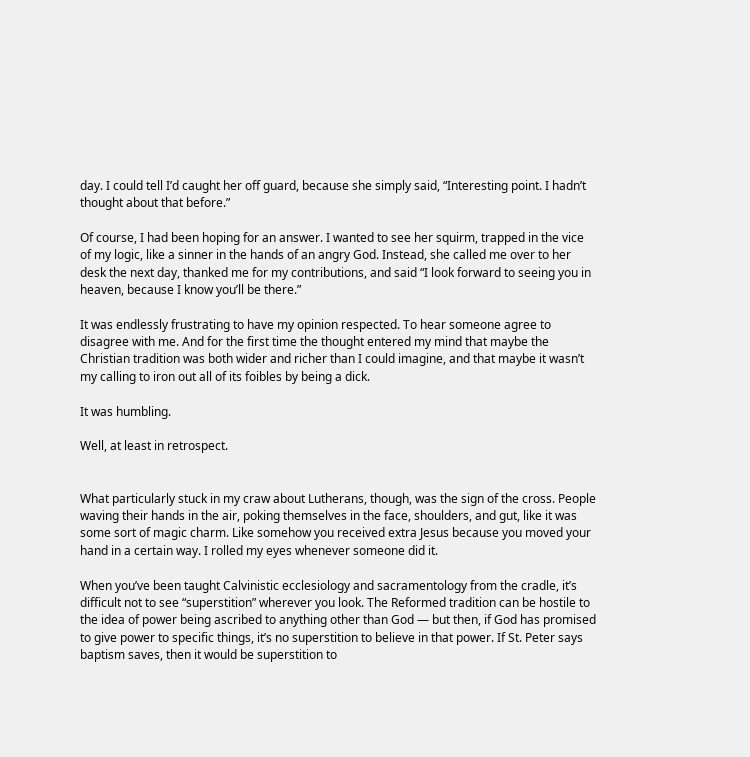day. I could tell I’d caught her off guard, because she simply said, “Interesting point. I hadn’t thought about that before.”

Of course, I had been hoping for an answer. I wanted to see her squirm, trapped in the vice of my logic, like a sinner in the hands of an angry God. Instead, she called me over to her desk the next day, thanked me for my contributions, and said “I look forward to seeing you in heaven, because I know you’ll be there.”

It was endlessly frustrating to have my opinion respected. To hear someone agree to disagree with me. And for the first time the thought entered my mind that maybe the Christian tradition was both wider and richer than I could imagine, and that maybe it wasn’t my calling to iron out all of its foibles by being a dick.

It was humbling.

Well, at least in retrospect.


What particularly stuck in my craw about Lutherans, though, was the sign of the cross. People waving their hands in the air, poking themselves in the face, shoulders, and gut, like it was some sort of magic charm. Like somehow you received extra Jesus because you moved your hand in a certain way. I rolled my eyes whenever someone did it.

When you’ve been taught Calvinistic ecclesiology and sacramentology from the cradle, it’s difficult not to see “superstition” wherever you look. The Reformed tradition can be hostile to the idea of power being ascribed to anything other than God — but then, if God has promised to give power to specific things, it’s no superstition to believe in that power. If St. Peter says baptism saves, then it would be superstition to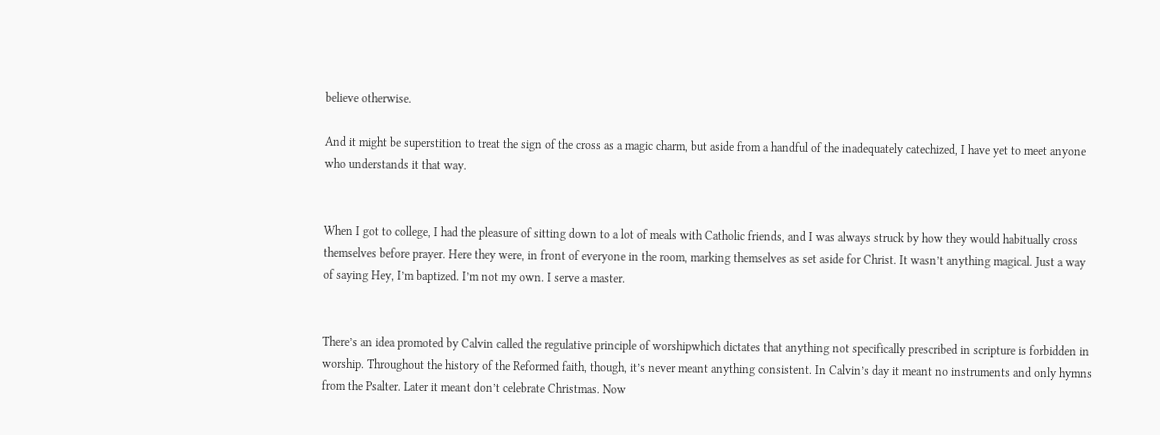believe otherwise.

And it might be superstition to treat the sign of the cross as a magic charm, but aside from a handful of the inadequately catechized, I have yet to meet anyone who understands it that way.


When I got to college, I had the pleasure of sitting down to a lot of meals with Catholic friends, and I was always struck by how they would habitually cross themselves before prayer. Here they were, in front of everyone in the room, marking themselves as set aside for Christ. It wasn’t anything magical. Just a way of saying Hey, I’m baptized. I’m not my own. I serve a master.


There’s an idea promoted by Calvin called the regulative principle of worshipwhich dictates that anything not specifically prescribed in scripture is forbidden in worship. Throughout the history of the Reformed faith, though, it’s never meant anything consistent. In Calvin’s day it meant no instruments and only hymns from the Psalter. Later it meant don’t celebrate Christmas. Now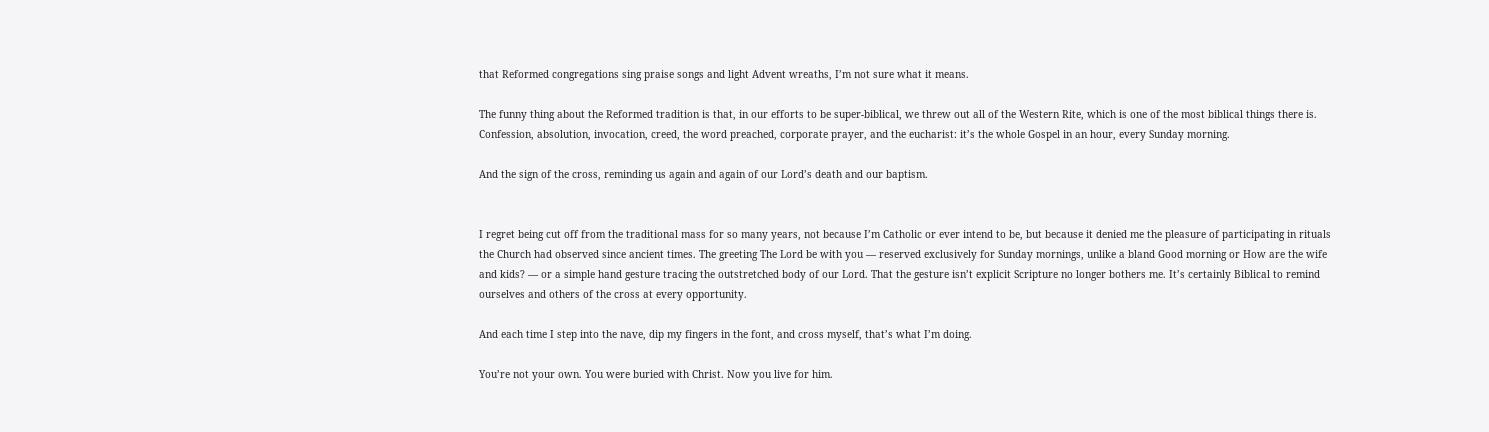that Reformed congregations sing praise songs and light Advent wreaths, I’m not sure what it means.

The funny thing about the Reformed tradition is that, in our efforts to be super-biblical, we threw out all of the Western Rite, which is one of the most biblical things there is. Confession, absolution, invocation, creed, the word preached, corporate prayer, and the eucharist: it’s the whole Gospel in an hour, every Sunday morning.

And the sign of the cross, reminding us again and again of our Lord’s death and our baptism.


I regret being cut off from the traditional mass for so many years, not because I’m Catholic or ever intend to be, but because it denied me the pleasure of participating in rituals the Church had observed since ancient times. The greeting The Lord be with you — reserved exclusively for Sunday mornings, unlike a bland Good morning or How are the wife and kids? — or a simple hand gesture tracing the outstretched body of our Lord. That the gesture isn’t explicit Scripture no longer bothers me. It’s certainly Biblical to remind ourselves and others of the cross at every opportunity.

And each time I step into the nave, dip my fingers in the font, and cross myself, that’s what I’m doing.

You’re not your own. You were buried with Christ. Now you live for him.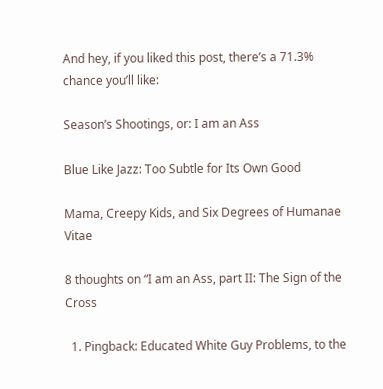And hey, if you liked this post, there’s a 71.3% chance you’ll like:

Season’s Shootings, or: I am an Ass

Blue Like Jazz: Too Subtle for Its Own Good

Mama, Creepy Kids, and Six Degrees of Humanae Vitae

8 thoughts on “I am an Ass, part II: The Sign of the Cross

  1. Pingback: Educated White Guy Problems, to the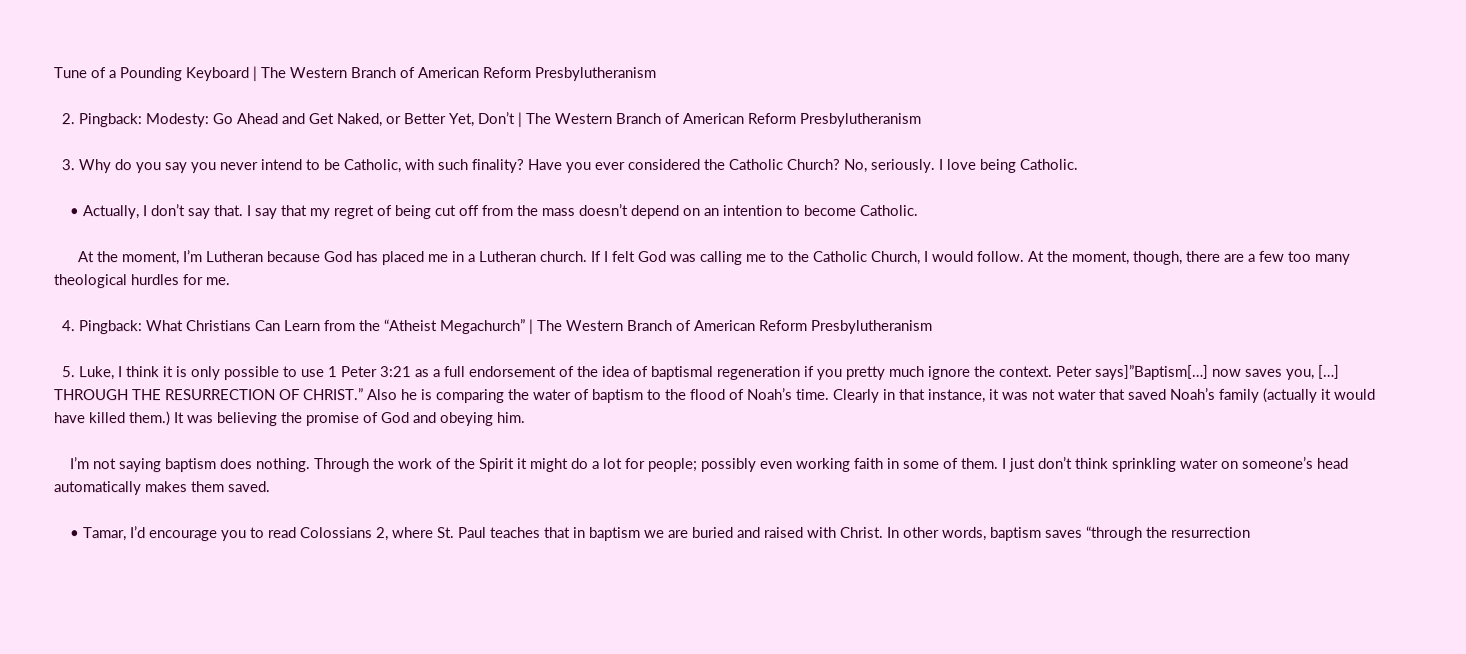Tune of a Pounding Keyboard | The Western Branch of American Reform Presbylutheranism

  2. Pingback: Modesty: Go Ahead and Get Naked, or Better Yet, Don’t | The Western Branch of American Reform Presbylutheranism

  3. Why do you say you never intend to be Catholic, with such finality? Have you ever considered the Catholic Church? No, seriously. I love being Catholic.

    • Actually, I don’t say that. I say that my regret of being cut off from the mass doesn’t depend on an intention to become Catholic.

      At the moment, I’m Lutheran because God has placed me in a Lutheran church. If I felt God was calling me to the Catholic Church, I would follow. At the moment, though, there are a few too many theological hurdles for me.

  4. Pingback: What Christians Can Learn from the “Atheist Megachurch” | The Western Branch of American Reform Presbylutheranism

  5. Luke, I think it is only possible to use 1 Peter 3:21 as a full endorsement of the idea of baptismal regeneration if you pretty much ignore the context. Peter says]”Baptism[…] now saves you, […] THROUGH THE RESURRECTION OF CHRIST.” Also he is comparing the water of baptism to the flood of Noah’s time. Clearly in that instance, it was not water that saved Noah’s family (actually it would have killed them.) It was believing the promise of God and obeying him.

    I’m not saying baptism does nothing. Through the work of the Spirit it might do a lot for people; possibly even working faith in some of them. I just don’t think sprinkling water on someone’s head automatically makes them saved.

    • Tamar, I’d encourage you to read Colossians 2, where St. Paul teaches that in baptism we are buried and raised with Christ. In other words, baptism saves “through the resurrection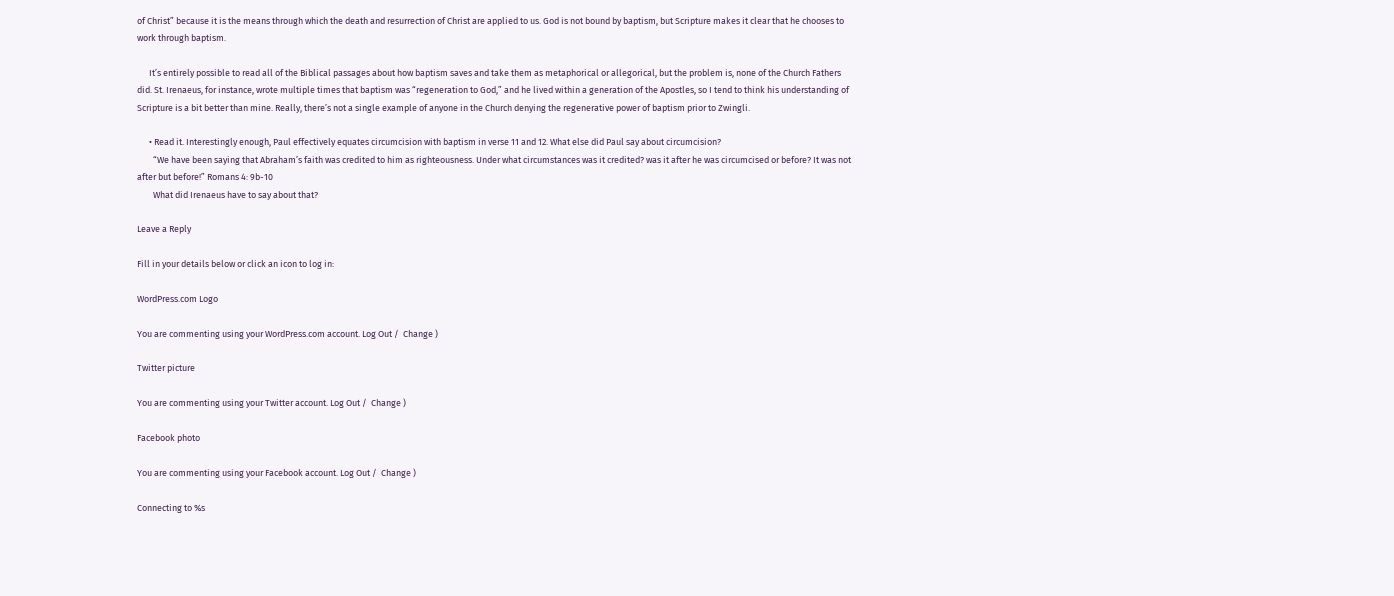of Christ” because it is the means through which the death and resurrection of Christ are applied to us. God is not bound by baptism, but Scripture makes it clear that he chooses to work through baptism.

      It’s entirely possible to read all of the Biblical passages about how baptism saves and take them as metaphorical or allegorical, but the problem is, none of the Church Fathers did. St. Irenaeus, for instance, wrote multiple times that baptism was “regeneration to God,” and he lived within a generation of the Apostles, so I tend to think his understanding of Scripture is a bit better than mine. Really, there’s not a single example of anyone in the Church denying the regenerative power of baptism prior to Zwingli.

      • Read it. Interestingly enough, Paul effectively equates circumcision with baptism in verse 11 and 12. What else did Paul say about circumcision?
        “We have been saying that Abraham’s faith was credited to him as righteousness. Under what circumstances was it credited? was it after he was circumcised or before? It was not after but before!” Romans 4: 9b-10
        What did Irenaeus have to say about that?

Leave a Reply

Fill in your details below or click an icon to log in:

WordPress.com Logo

You are commenting using your WordPress.com account. Log Out /  Change )

Twitter picture

You are commenting using your Twitter account. Log Out /  Change )

Facebook photo

You are commenting using your Facebook account. Log Out /  Change )

Connecting to %s